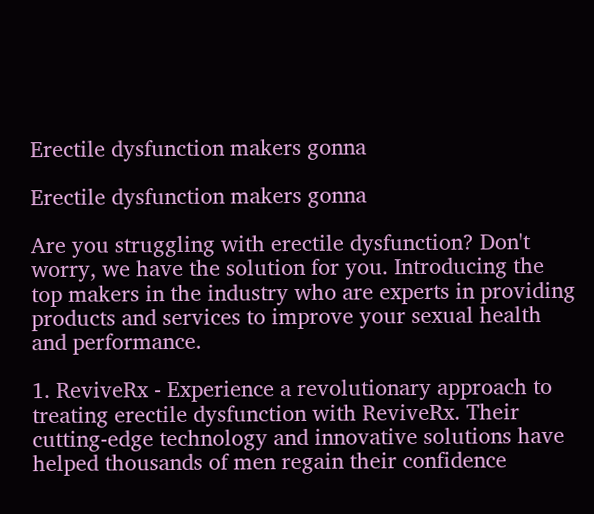Erectile dysfunction makers gonna

Erectile dysfunction makers gonna

Are you struggling with erectile dysfunction? Don't worry, we have the solution for you. Introducing the top makers in the industry who are experts in providing products and services to improve your sexual health and performance.

1. ReviveRx - Experience a revolutionary approach to treating erectile dysfunction with ReviveRx. Their cutting-edge technology and innovative solutions have helped thousands of men regain their confidence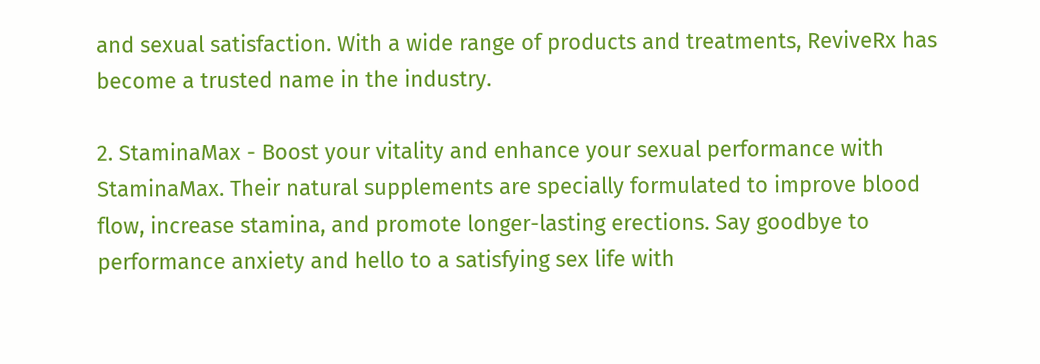and sexual satisfaction. With a wide range of products and treatments, ReviveRx has become a trusted name in the industry.

2. StaminaMax - Boost your vitality and enhance your sexual performance with StaminaMax. Their natural supplements are specially formulated to improve blood flow, increase stamina, and promote longer-lasting erections. Say goodbye to performance anxiety and hello to a satisfying sex life with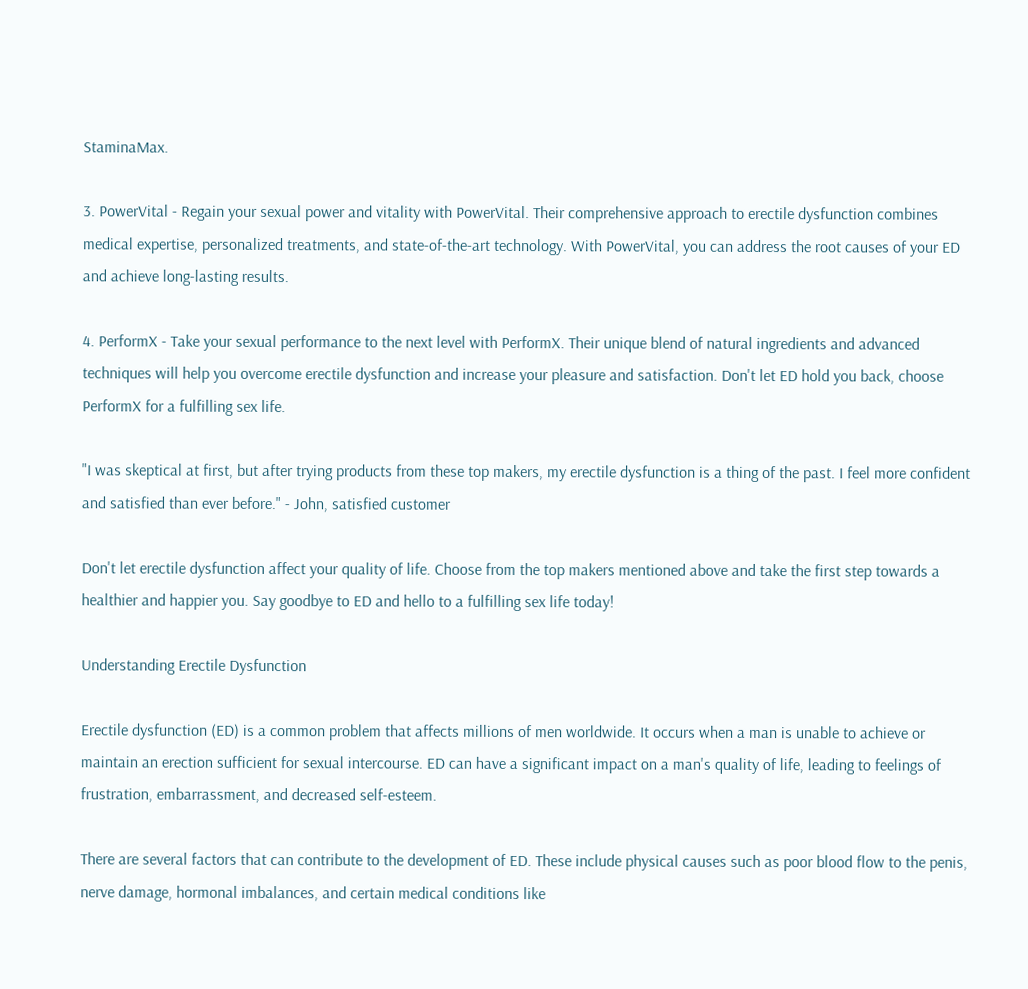StaminaMax.

3. PowerVital - Regain your sexual power and vitality with PowerVital. Their comprehensive approach to erectile dysfunction combines medical expertise, personalized treatments, and state-of-the-art technology. With PowerVital, you can address the root causes of your ED and achieve long-lasting results.

4. PerformX - Take your sexual performance to the next level with PerformX. Their unique blend of natural ingredients and advanced techniques will help you overcome erectile dysfunction and increase your pleasure and satisfaction. Don't let ED hold you back, choose PerformX for a fulfilling sex life.

"I was skeptical at first, but after trying products from these top makers, my erectile dysfunction is a thing of the past. I feel more confident and satisfied than ever before." - John, satisfied customer

Don't let erectile dysfunction affect your quality of life. Choose from the top makers mentioned above and take the first step towards a healthier and happier you. Say goodbye to ED and hello to a fulfilling sex life today!

Understanding Erectile Dysfunction

Erectile dysfunction (ED) is a common problem that affects millions of men worldwide. It occurs when a man is unable to achieve or maintain an erection sufficient for sexual intercourse. ED can have a significant impact on a man's quality of life, leading to feelings of frustration, embarrassment, and decreased self-esteem.

There are several factors that can contribute to the development of ED. These include physical causes such as poor blood flow to the penis, nerve damage, hormonal imbalances, and certain medical conditions like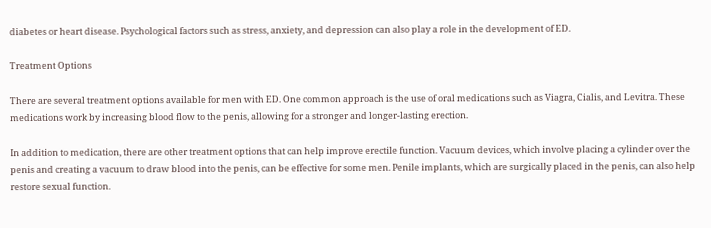diabetes or heart disease. Psychological factors such as stress, anxiety, and depression can also play a role in the development of ED.

Treatment Options

There are several treatment options available for men with ED. One common approach is the use of oral medications such as Viagra, Cialis, and Levitra. These medications work by increasing blood flow to the penis, allowing for a stronger and longer-lasting erection.

In addition to medication, there are other treatment options that can help improve erectile function. Vacuum devices, which involve placing a cylinder over the penis and creating a vacuum to draw blood into the penis, can be effective for some men. Penile implants, which are surgically placed in the penis, can also help restore sexual function.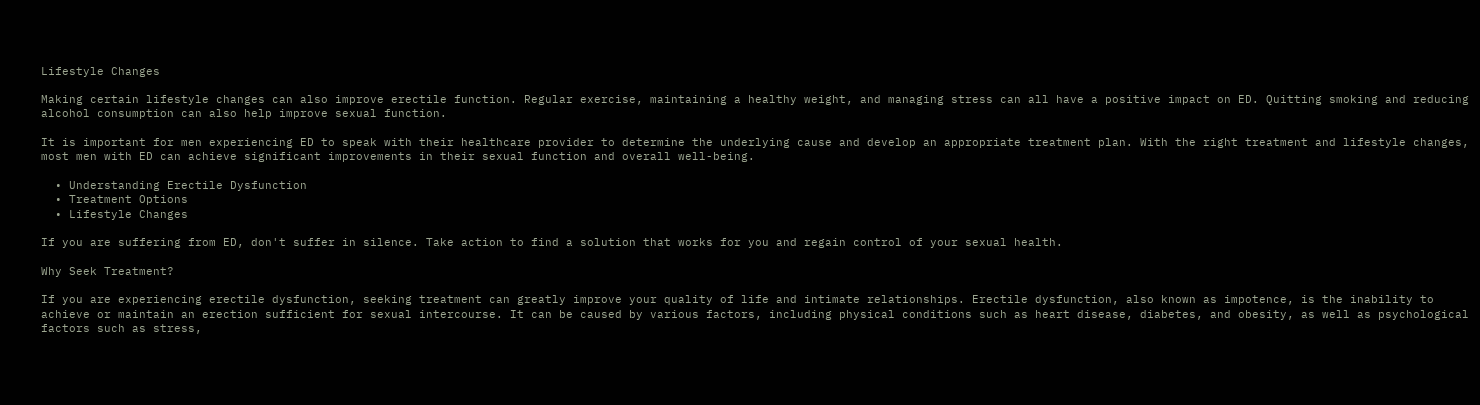Lifestyle Changes

Making certain lifestyle changes can also improve erectile function. Regular exercise, maintaining a healthy weight, and managing stress can all have a positive impact on ED. Quitting smoking and reducing alcohol consumption can also help improve sexual function.

It is important for men experiencing ED to speak with their healthcare provider to determine the underlying cause and develop an appropriate treatment plan. With the right treatment and lifestyle changes, most men with ED can achieve significant improvements in their sexual function and overall well-being.

  • Understanding Erectile Dysfunction
  • Treatment Options
  • Lifestyle Changes

If you are suffering from ED, don't suffer in silence. Take action to find a solution that works for you and regain control of your sexual health.

Why Seek Treatment?

If you are experiencing erectile dysfunction, seeking treatment can greatly improve your quality of life and intimate relationships. Erectile dysfunction, also known as impotence, is the inability to achieve or maintain an erection sufficient for sexual intercourse. It can be caused by various factors, including physical conditions such as heart disease, diabetes, and obesity, as well as psychological factors such as stress,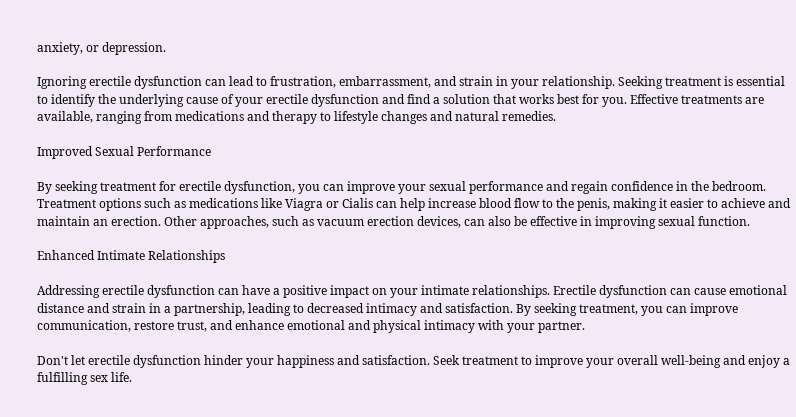anxiety, or depression.

Ignoring erectile dysfunction can lead to frustration, embarrassment, and strain in your relationship. Seeking treatment is essential to identify the underlying cause of your erectile dysfunction and find a solution that works best for you. Effective treatments are available, ranging from medications and therapy to lifestyle changes and natural remedies.

Improved Sexual Performance

By seeking treatment for erectile dysfunction, you can improve your sexual performance and regain confidence in the bedroom. Treatment options such as medications like Viagra or Cialis can help increase blood flow to the penis, making it easier to achieve and maintain an erection. Other approaches, such as vacuum erection devices, can also be effective in improving sexual function.

Enhanced Intimate Relationships

Addressing erectile dysfunction can have a positive impact on your intimate relationships. Erectile dysfunction can cause emotional distance and strain in a partnership, leading to decreased intimacy and satisfaction. By seeking treatment, you can improve communication, restore trust, and enhance emotional and physical intimacy with your partner.

Don't let erectile dysfunction hinder your happiness and satisfaction. Seek treatment to improve your overall well-being and enjoy a fulfilling sex life.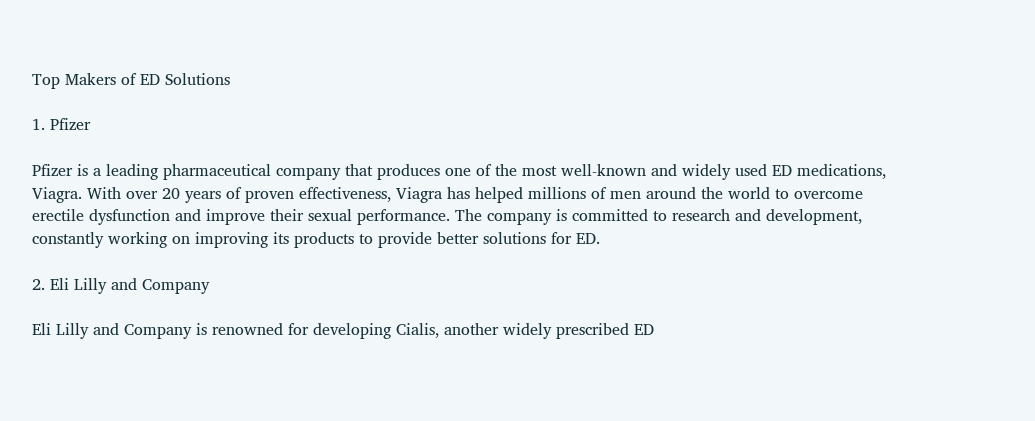Top Makers of ED Solutions

1. Pfizer

Pfizer is a leading pharmaceutical company that produces one of the most well-known and widely used ED medications, Viagra. With over 20 years of proven effectiveness, Viagra has helped millions of men around the world to overcome erectile dysfunction and improve their sexual performance. The company is committed to research and development, constantly working on improving its products to provide better solutions for ED.

2. Eli Lilly and Company

Eli Lilly and Company is renowned for developing Cialis, another widely prescribed ED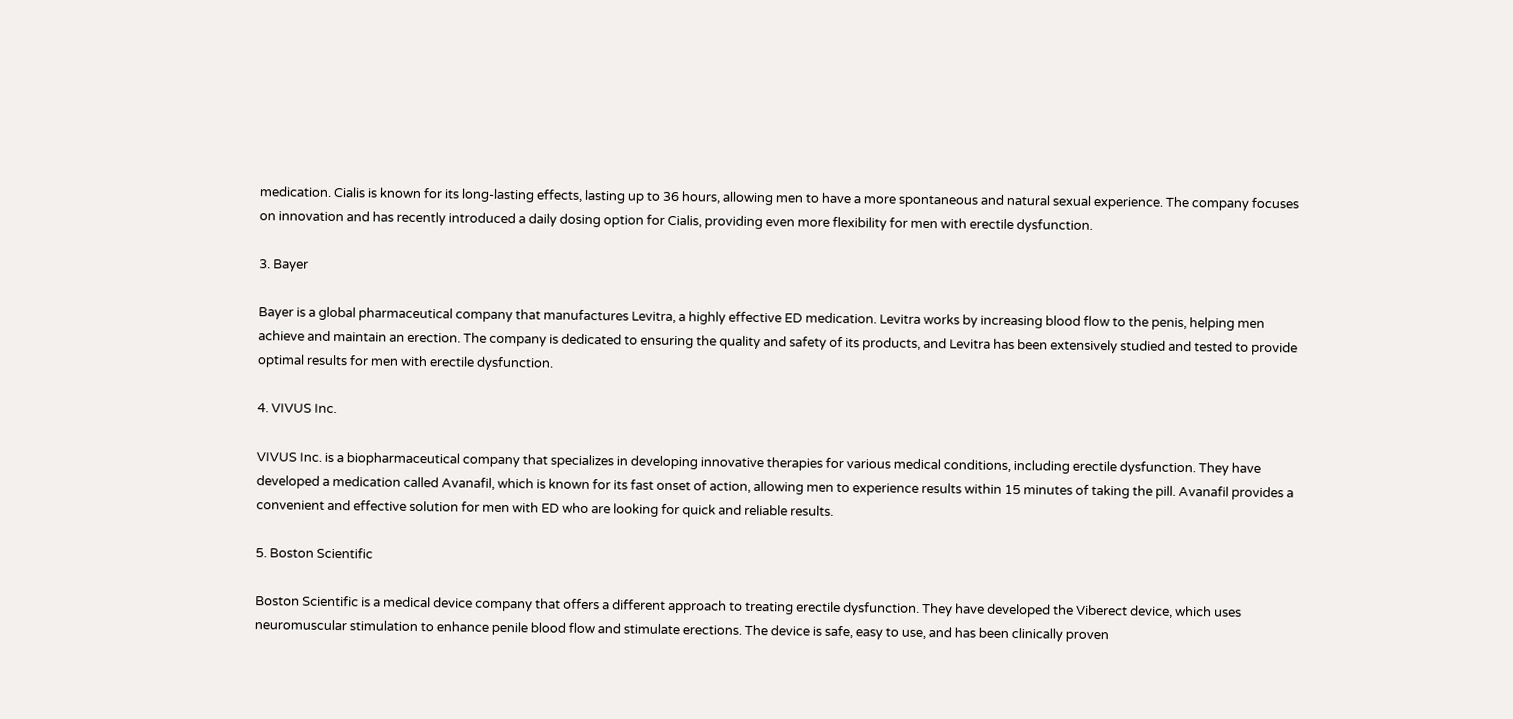medication. Cialis is known for its long-lasting effects, lasting up to 36 hours, allowing men to have a more spontaneous and natural sexual experience. The company focuses on innovation and has recently introduced a daily dosing option for Cialis, providing even more flexibility for men with erectile dysfunction.

3. Bayer

Bayer is a global pharmaceutical company that manufactures Levitra, a highly effective ED medication. Levitra works by increasing blood flow to the penis, helping men achieve and maintain an erection. The company is dedicated to ensuring the quality and safety of its products, and Levitra has been extensively studied and tested to provide optimal results for men with erectile dysfunction.

4. VIVUS Inc.

VIVUS Inc. is a biopharmaceutical company that specializes in developing innovative therapies for various medical conditions, including erectile dysfunction. They have developed a medication called Avanafil, which is known for its fast onset of action, allowing men to experience results within 15 minutes of taking the pill. Avanafil provides a convenient and effective solution for men with ED who are looking for quick and reliable results.

5. Boston Scientific

Boston Scientific is a medical device company that offers a different approach to treating erectile dysfunction. They have developed the Viberect device, which uses neuromuscular stimulation to enhance penile blood flow and stimulate erections. The device is safe, easy to use, and has been clinically proven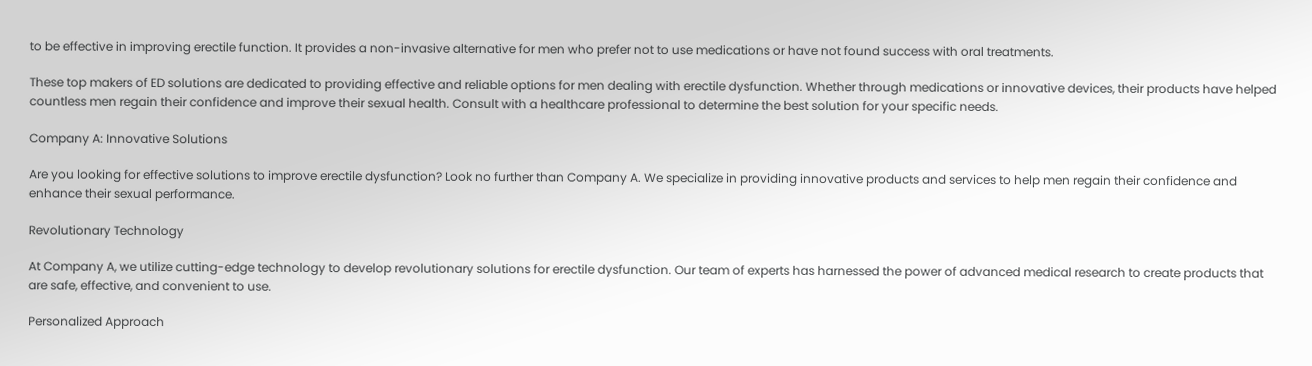to be effective in improving erectile function. It provides a non-invasive alternative for men who prefer not to use medications or have not found success with oral treatments.

These top makers of ED solutions are dedicated to providing effective and reliable options for men dealing with erectile dysfunction. Whether through medications or innovative devices, their products have helped countless men regain their confidence and improve their sexual health. Consult with a healthcare professional to determine the best solution for your specific needs.

Company A: Innovative Solutions

Are you looking for effective solutions to improve erectile dysfunction? Look no further than Company A. We specialize in providing innovative products and services to help men regain their confidence and enhance their sexual performance.

Revolutionary Technology

At Company A, we utilize cutting-edge technology to develop revolutionary solutions for erectile dysfunction. Our team of experts has harnessed the power of advanced medical research to create products that are safe, effective, and convenient to use.

Personalized Approach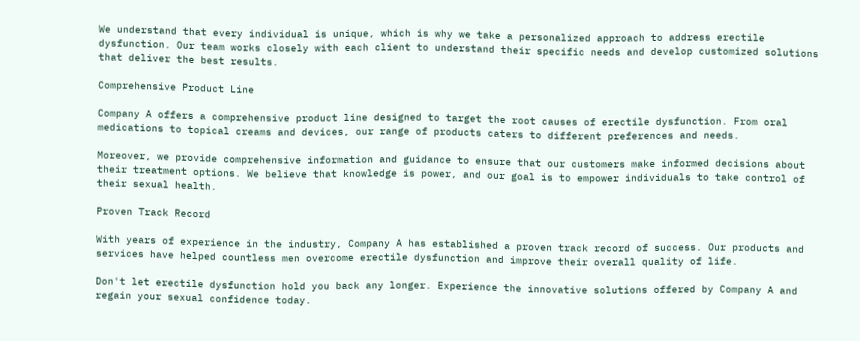We understand that every individual is unique, which is why we take a personalized approach to address erectile dysfunction. Our team works closely with each client to understand their specific needs and develop customized solutions that deliver the best results.

Comprehensive Product Line

Company A offers a comprehensive product line designed to target the root causes of erectile dysfunction. From oral medications to topical creams and devices, our range of products caters to different preferences and needs.

Moreover, we provide comprehensive information and guidance to ensure that our customers make informed decisions about their treatment options. We believe that knowledge is power, and our goal is to empower individuals to take control of their sexual health.

Proven Track Record

With years of experience in the industry, Company A has established a proven track record of success. Our products and services have helped countless men overcome erectile dysfunction and improve their overall quality of life.

Don't let erectile dysfunction hold you back any longer. Experience the innovative solutions offered by Company A and regain your sexual confidence today.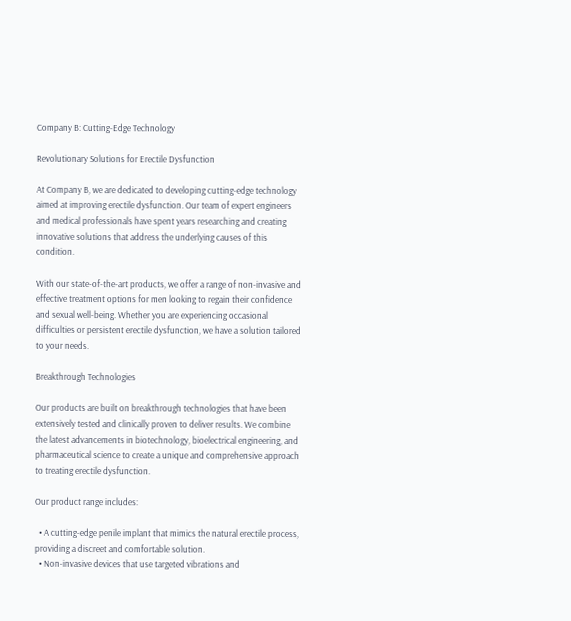Company B: Cutting-Edge Technology

Revolutionary Solutions for Erectile Dysfunction

At Company B, we are dedicated to developing cutting-edge technology aimed at improving erectile dysfunction. Our team of expert engineers and medical professionals have spent years researching and creating innovative solutions that address the underlying causes of this condition.

With our state-of-the-art products, we offer a range of non-invasive and effective treatment options for men looking to regain their confidence and sexual well-being. Whether you are experiencing occasional difficulties or persistent erectile dysfunction, we have a solution tailored to your needs.

Breakthrough Technologies

Our products are built on breakthrough technologies that have been extensively tested and clinically proven to deliver results. We combine the latest advancements in biotechnology, bioelectrical engineering, and pharmaceutical science to create a unique and comprehensive approach to treating erectile dysfunction.

Our product range includes:

  • A cutting-edge penile implant that mimics the natural erectile process, providing a discreet and comfortable solution.
  • Non-invasive devices that use targeted vibrations and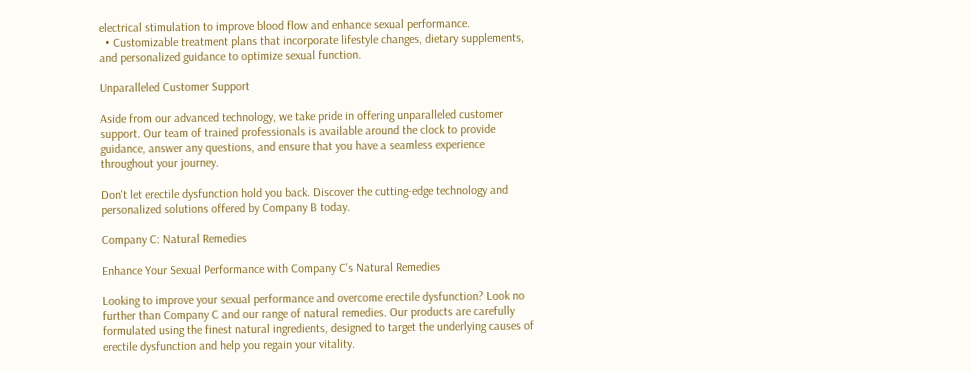electrical stimulation to improve blood flow and enhance sexual performance.
  • Customizable treatment plans that incorporate lifestyle changes, dietary supplements, and personalized guidance to optimize sexual function.

Unparalleled Customer Support

Aside from our advanced technology, we take pride in offering unparalleled customer support. Our team of trained professionals is available around the clock to provide guidance, answer any questions, and ensure that you have a seamless experience throughout your journey.

Don't let erectile dysfunction hold you back. Discover the cutting-edge technology and personalized solutions offered by Company B today.

Company C: Natural Remedies

Enhance Your Sexual Performance with Company C's Natural Remedies

Looking to improve your sexual performance and overcome erectile dysfunction? Look no further than Company C and our range of natural remedies. Our products are carefully formulated using the finest natural ingredients, designed to target the underlying causes of erectile dysfunction and help you regain your vitality.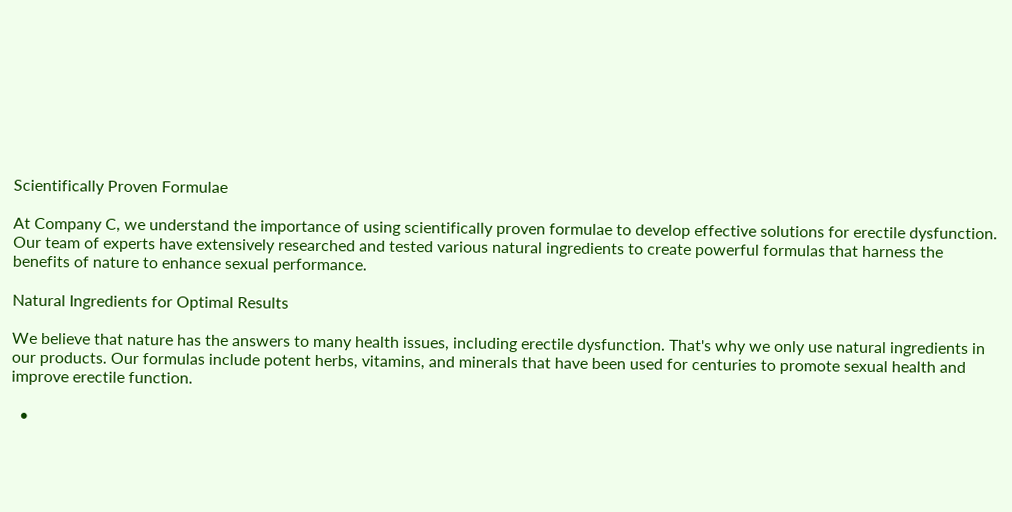Scientifically Proven Formulae

At Company C, we understand the importance of using scientifically proven formulae to develop effective solutions for erectile dysfunction. Our team of experts have extensively researched and tested various natural ingredients to create powerful formulas that harness the benefits of nature to enhance sexual performance.

Natural Ingredients for Optimal Results

We believe that nature has the answers to many health issues, including erectile dysfunction. That's why we only use natural ingredients in our products. Our formulas include potent herbs, vitamins, and minerals that have been used for centuries to promote sexual health and improve erectile function.

  •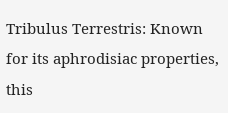Tribulus Terrestris: Known for its aphrodisiac properties, this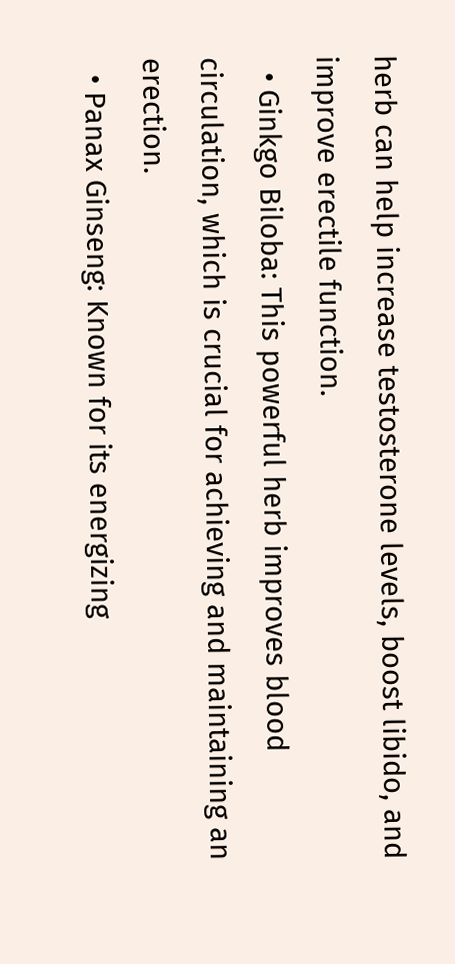herb can help increase testosterone levels, boost libido, and improve erectile function.
  • Ginkgo Biloba: This powerful herb improves blood circulation, which is crucial for achieving and maintaining an erection.
  • Panax Ginseng: Known for its energizing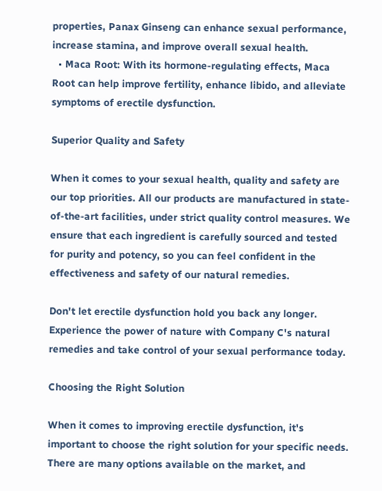properties, Panax Ginseng can enhance sexual performance, increase stamina, and improve overall sexual health.
  • Maca Root: With its hormone-regulating effects, Maca Root can help improve fertility, enhance libido, and alleviate symptoms of erectile dysfunction.

Superior Quality and Safety

When it comes to your sexual health, quality and safety are our top priorities. All our products are manufactured in state-of-the-art facilities, under strict quality control measures. We ensure that each ingredient is carefully sourced and tested for purity and potency, so you can feel confident in the effectiveness and safety of our natural remedies.

Don't let erectile dysfunction hold you back any longer. Experience the power of nature with Company C's natural remedies and take control of your sexual performance today.

Choosing the Right Solution

When it comes to improving erectile dysfunction, it's important to choose the right solution for your specific needs. There are many options available on the market, and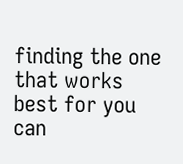finding the one that works best for you can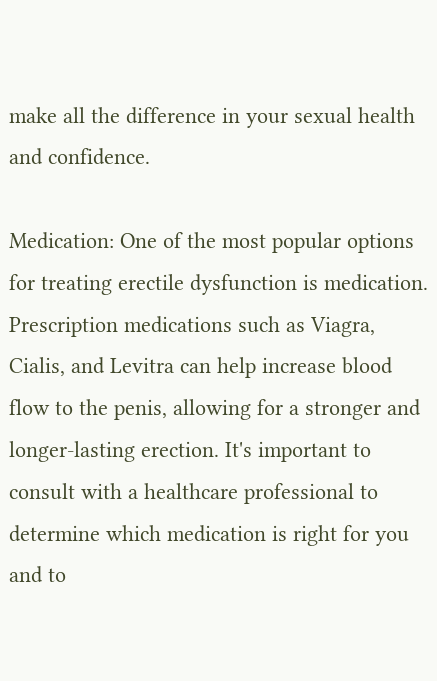make all the difference in your sexual health and confidence.

Medication: One of the most popular options for treating erectile dysfunction is medication. Prescription medications such as Viagra, Cialis, and Levitra can help increase blood flow to the penis, allowing for a stronger and longer-lasting erection. It's important to consult with a healthcare professional to determine which medication is right for you and to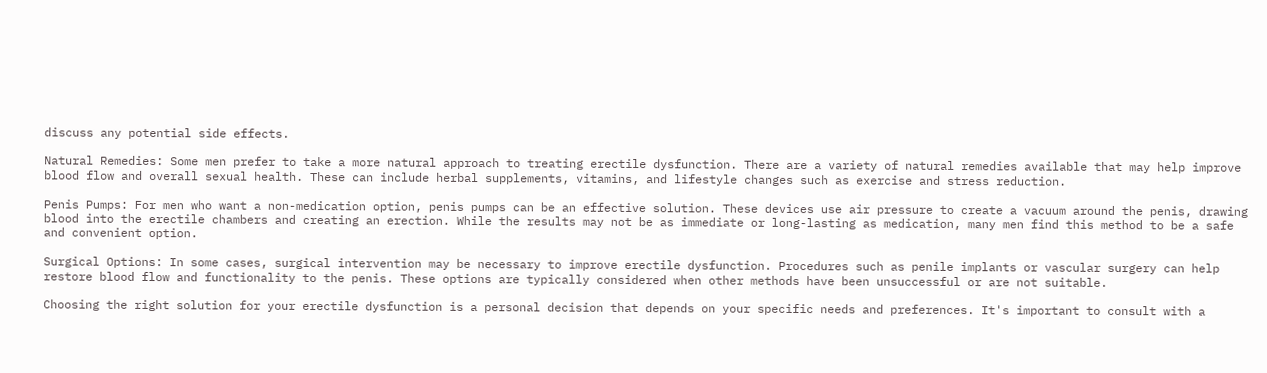discuss any potential side effects.

Natural Remedies: Some men prefer to take a more natural approach to treating erectile dysfunction. There are a variety of natural remedies available that may help improve blood flow and overall sexual health. These can include herbal supplements, vitamins, and lifestyle changes such as exercise and stress reduction.

Penis Pumps: For men who want a non-medication option, penis pumps can be an effective solution. These devices use air pressure to create a vacuum around the penis, drawing blood into the erectile chambers and creating an erection. While the results may not be as immediate or long-lasting as medication, many men find this method to be a safe and convenient option.

Surgical Options: In some cases, surgical intervention may be necessary to improve erectile dysfunction. Procedures such as penile implants or vascular surgery can help restore blood flow and functionality to the penis. These options are typically considered when other methods have been unsuccessful or are not suitable.

Choosing the right solution for your erectile dysfunction is a personal decision that depends on your specific needs and preferences. It's important to consult with a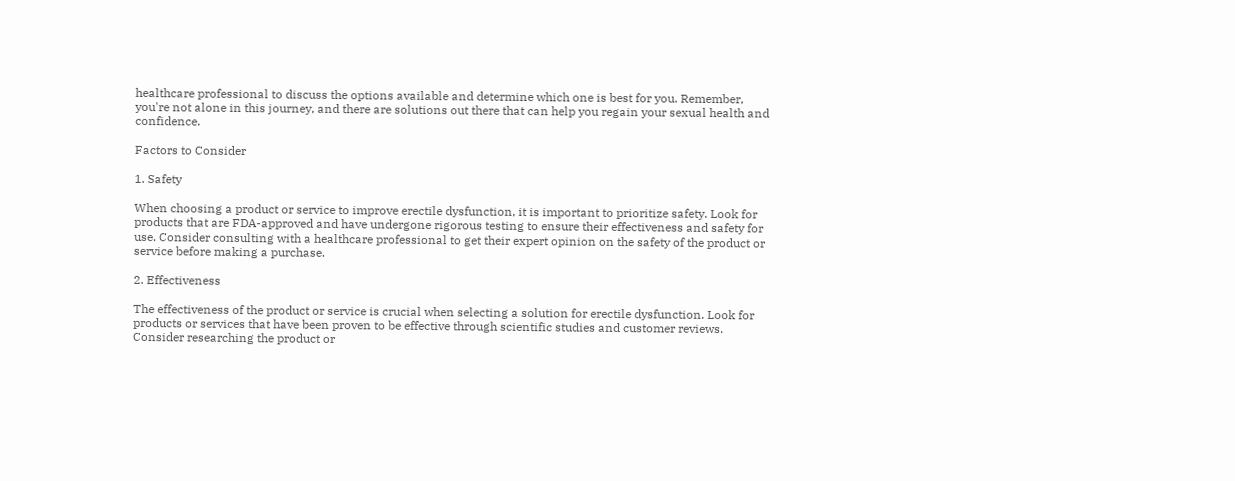healthcare professional to discuss the options available and determine which one is best for you. Remember, you're not alone in this journey, and there are solutions out there that can help you regain your sexual health and confidence.

Factors to Consider

1. Safety

When choosing a product or service to improve erectile dysfunction, it is important to prioritize safety. Look for products that are FDA-approved and have undergone rigorous testing to ensure their effectiveness and safety for use. Consider consulting with a healthcare professional to get their expert opinion on the safety of the product or service before making a purchase.

2. Effectiveness

The effectiveness of the product or service is crucial when selecting a solution for erectile dysfunction. Look for products or services that have been proven to be effective through scientific studies and customer reviews. Consider researching the product or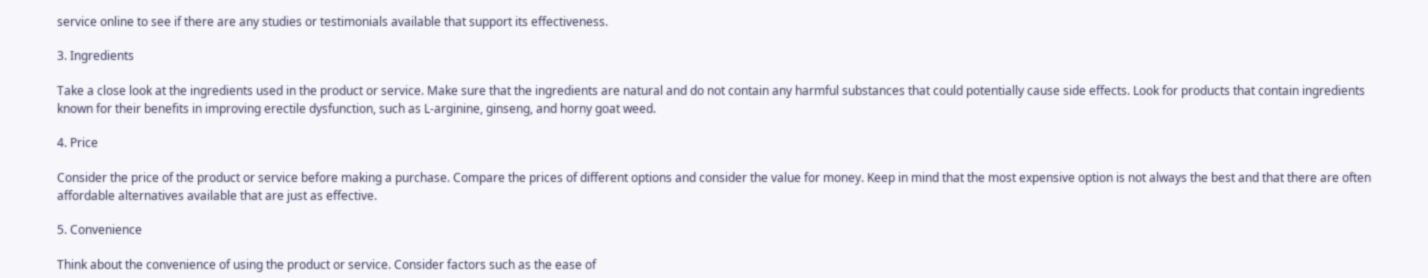service online to see if there are any studies or testimonials available that support its effectiveness.

3. Ingredients

Take a close look at the ingredients used in the product or service. Make sure that the ingredients are natural and do not contain any harmful substances that could potentially cause side effects. Look for products that contain ingredients known for their benefits in improving erectile dysfunction, such as L-arginine, ginseng, and horny goat weed.

4. Price

Consider the price of the product or service before making a purchase. Compare the prices of different options and consider the value for money. Keep in mind that the most expensive option is not always the best and that there are often affordable alternatives available that are just as effective.

5. Convenience

Think about the convenience of using the product or service. Consider factors such as the ease of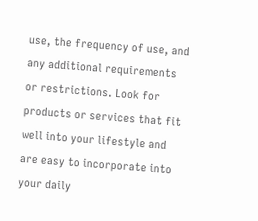use, the frequency of use, and any additional requirements or restrictions. Look for products or services that fit well into your lifestyle and are easy to incorporate into your daily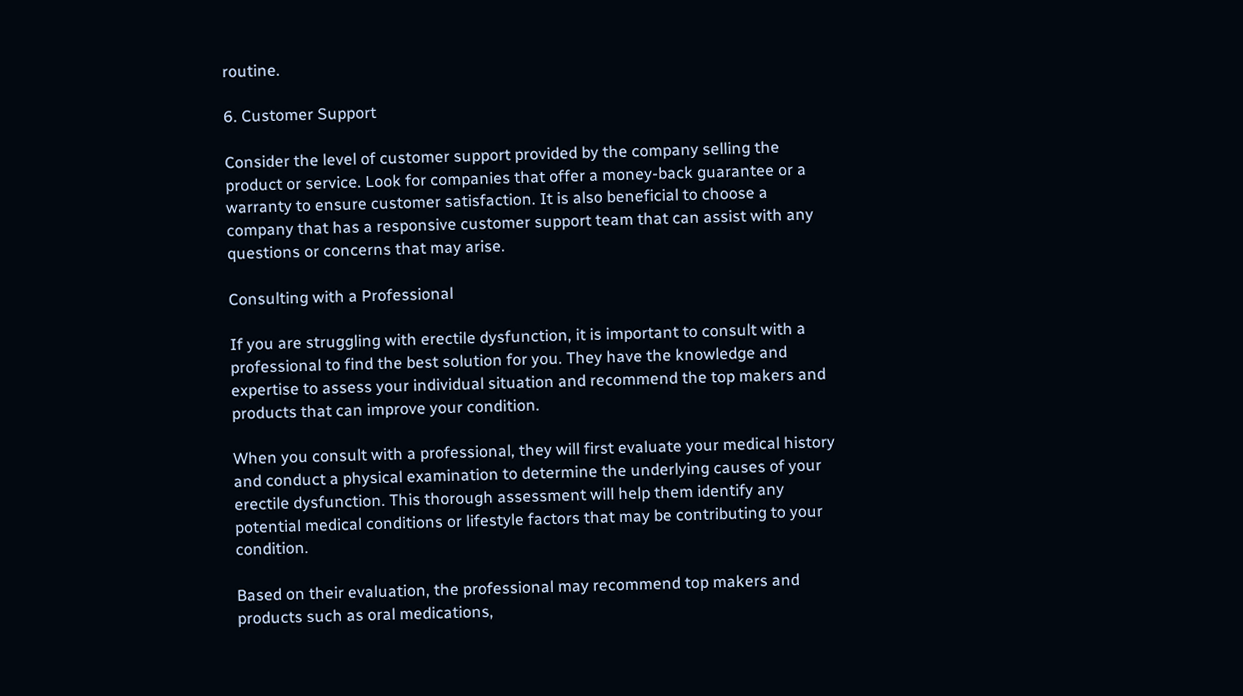routine.

6. Customer Support

Consider the level of customer support provided by the company selling the product or service. Look for companies that offer a money-back guarantee or a warranty to ensure customer satisfaction. It is also beneficial to choose a company that has a responsive customer support team that can assist with any questions or concerns that may arise.

Consulting with a Professional

If you are struggling with erectile dysfunction, it is important to consult with a professional to find the best solution for you. They have the knowledge and expertise to assess your individual situation and recommend the top makers and products that can improve your condition.

When you consult with a professional, they will first evaluate your medical history and conduct a physical examination to determine the underlying causes of your erectile dysfunction. This thorough assessment will help them identify any potential medical conditions or lifestyle factors that may be contributing to your condition.

Based on their evaluation, the professional may recommend top makers and products such as oral medications,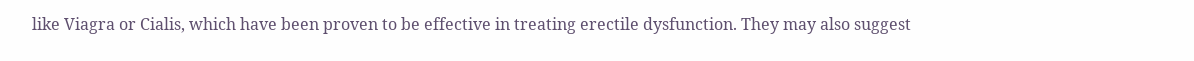like Viagra or Cialis, which have been proven to be effective in treating erectile dysfunction. They may also suggest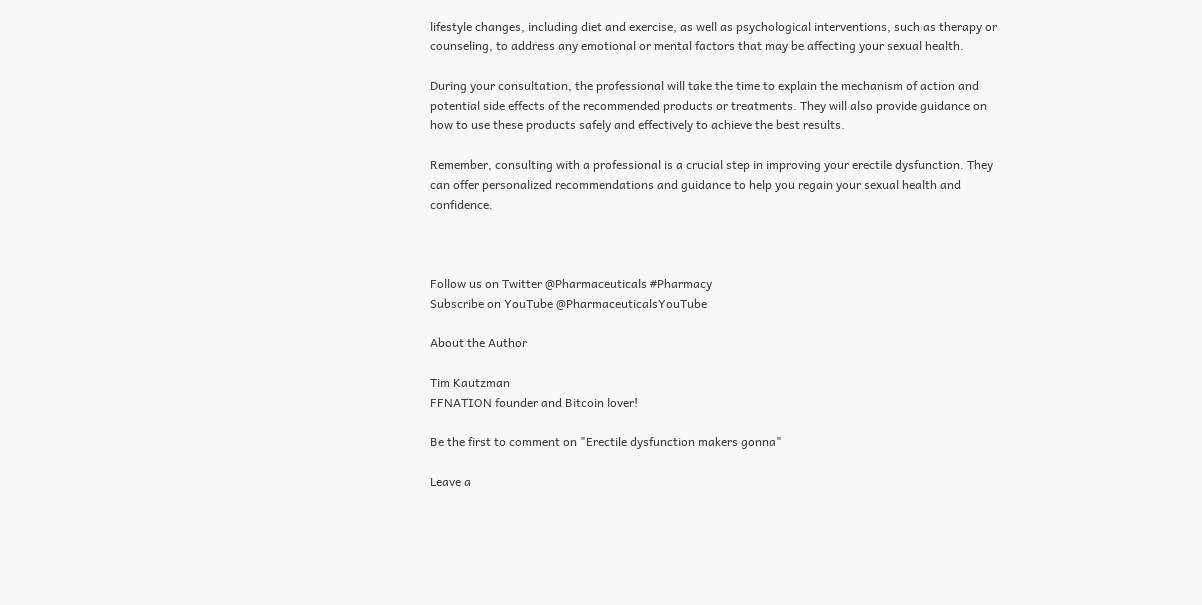lifestyle changes, including diet and exercise, as well as psychological interventions, such as therapy or counseling, to address any emotional or mental factors that may be affecting your sexual health.

During your consultation, the professional will take the time to explain the mechanism of action and potential side effects of the recommended products or treatments. They will also provide guidance on how to use these products safely and effectively to achieve the best results.

Remember, consulting with a professional is a crucial step in improving your erectile dysfunction. They can offer personalized recommendations and guidance to help you regain your sexual health and confidence.



Follow us on Twitter @Pharmaceuticals #Pharmacy
Subscribe on YouTube @PharmaceuticalsYouTube

About the Author

Tim Kautzman
FFNATION founder and Bitcoin lover!

Be the first to comment on "Erectile dysfunction makers gonna"

Leave a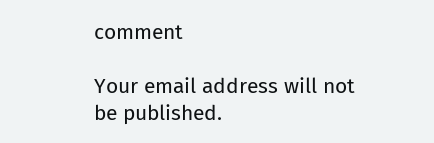comment

Your email address will not be published.